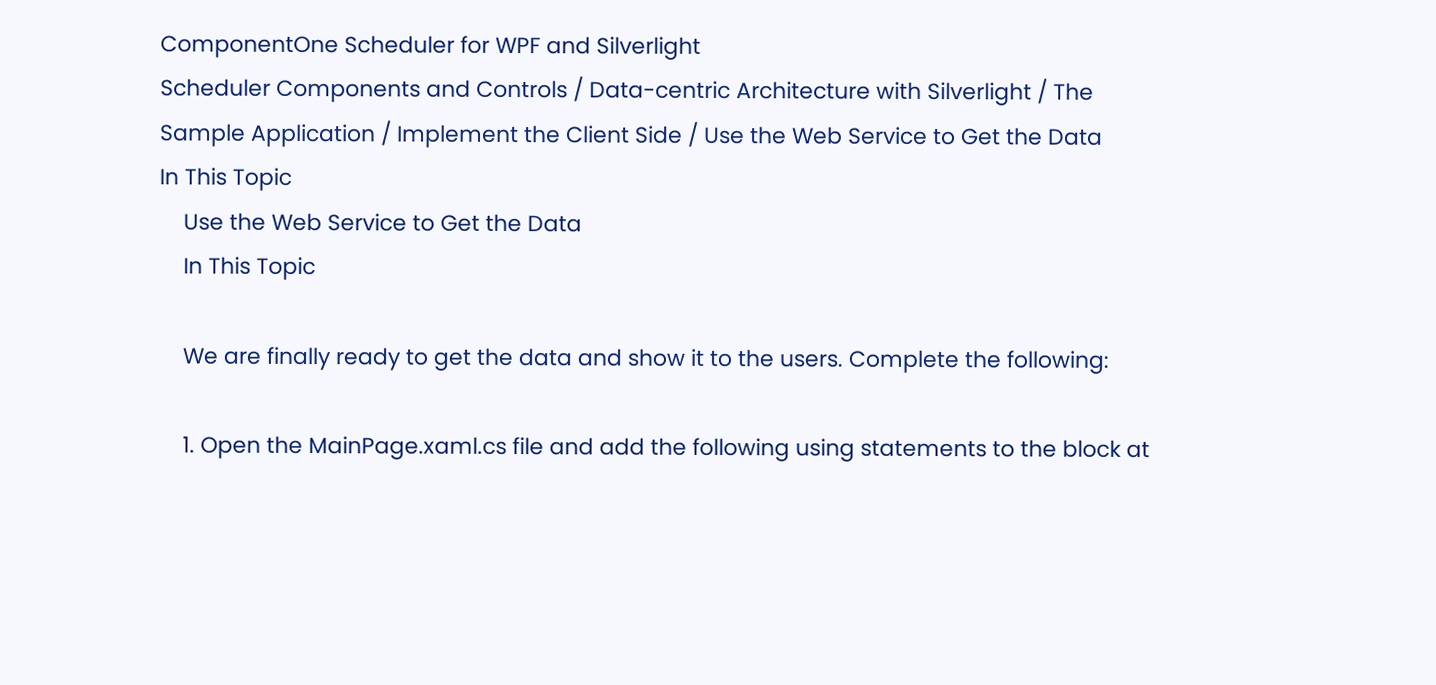ComponentOne Scheduler for WPF and Silverlight
Scheduler Components and Controls / Data-centric Architecture with Silverlight / The Sample Application / Implement the Client Side / Use the Web Service to Get the Data
In This Topic
    Use the Web Service to Get the Data
    In This Topic

    We are finally ready to get the data and show it to the users. Complete the following:

    1. Open the MainPage.xaml.cs file and add the following using statements to the block at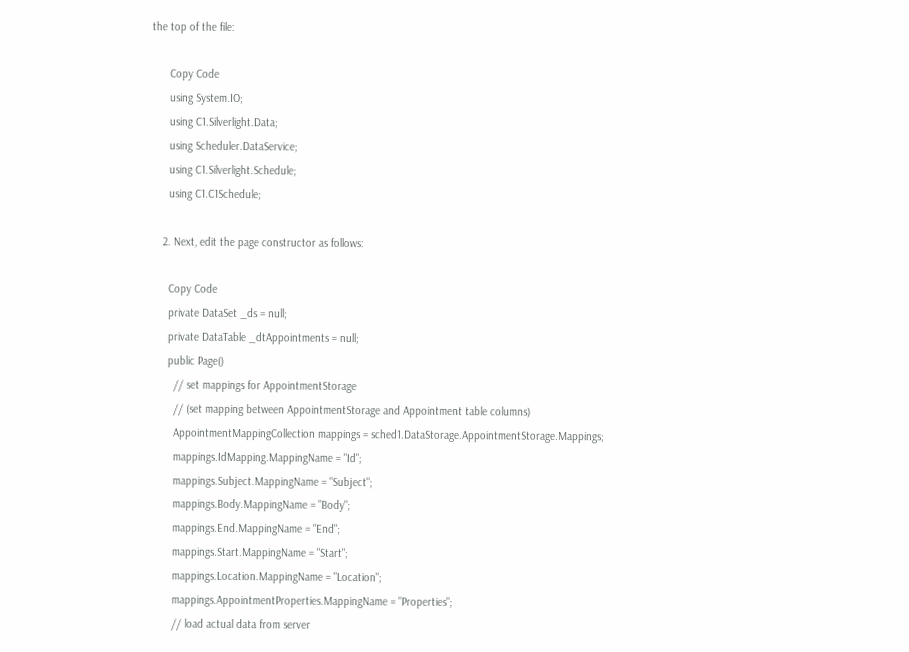the top of the file:

      Copy Code
      using System.IO;
      using C1.Silverlight.Data;
      using Scheduler.DataService;
      using C1.Silverlight.Schedule;
      using C1.C1Schedule;

    2. Next, edit the page constructor as follows:

      Copy Code
      private DataSet _ds = null;
      private DataTable _dtAppointments = null;
      public Page()
        // set mappings for AppointmentStorage
        // (set mapping between AppointmentStorage and Appointment table columns)
        AppointmentMappingCollection mappings = sched1.DataStorage.AppointmentStorage.Mappings;
        mappings.IdMapping.MappingName = "Id";
        mappings.Subject.MappingName = "Subject";
        mappings.Body.MappingName = "Body";
        mappings.End.MappingName = "End";
        mappings.Start.MappingName = "Start";
        mappings.Location.MappingName = "Location";
        mappings.AppointmentProperties.MappingName = "Properties";
        // load actual data from server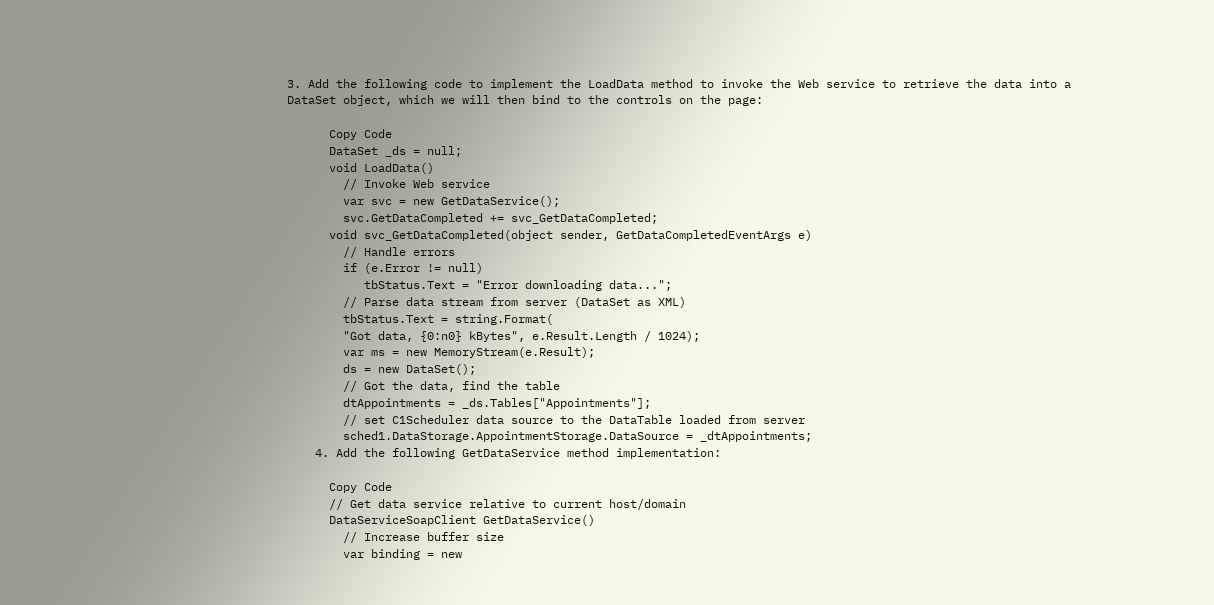3. Add the following code to implement the LoadData method to invoke the Web service to retrieve the data into a DataSet object, which we will then bind to the controls on the page:

      Copy Code
      DataSet _ds = null;
      void LoadData()
        // Invoke Web service
        var svc = new GetDataService();
        svc.GetDataCompleted += svc_GetDataCompleted;
      void svc_GetDataCompleted(object sender, GetDataCompletedEventArgs e)
        // Handle errors
        if (e.Error != null)
           tbStatus.Text = "Error downloading data...";
        // Parse data stream from server (DataSet as XML)
        tbStatus.Text = string.Format(
        "Got data, {0:n0} kBytes", e.Result.Length / 1024);
        var ms = new MemoryStream(e.Result);
        ds = new DataSet();
        // Got the data, find the table
        dtAppointments = _ds.Tables["Appointments"];
        // set C1Scheduler data source to the DataTable loaded from server
        sched1.DataStorage.AppointmentStorage.DataSource = _dtAppointments;
    4. Add the following GetDataService method implementation:

      Copy Code
      // Get data service relative to current host/domain
      DataServiceSoapClient GetDataService()
        // Increase buffer size
        var binding = new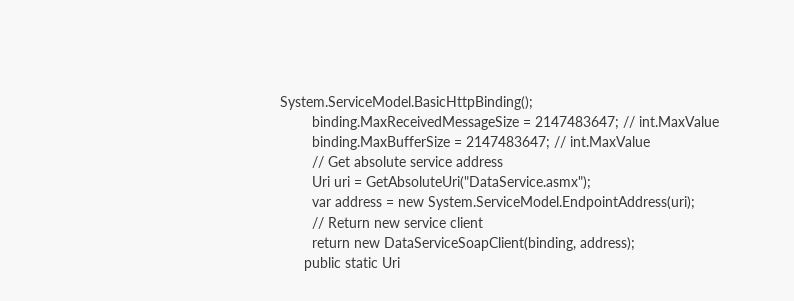System.ServiceModel.BasicHttpBinding();
        binding.MaxReceivedMessageSize = 2147483647; // int.MaxValue
        binding.MaxBufferSize = 2147483647; // int.MaxValue
        // Get absolute service address
        Uri uri = GetAbsoluteUri("DataService.asmx");
        var address = new System.ServiceModel.EndpointAddress(uri);
        // Return new service client
        return new DataServiceSoapClient(binding, address);
      public static Uri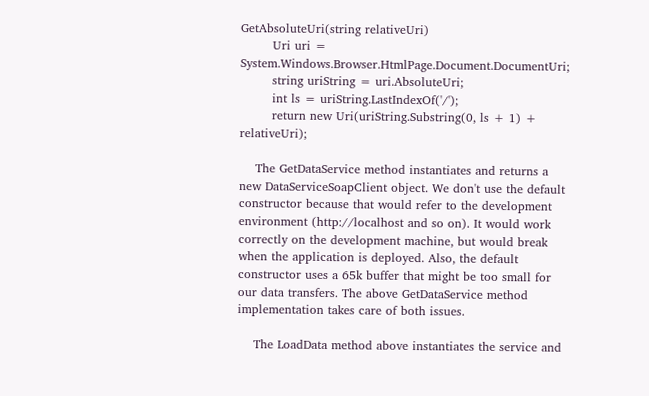GetAbsoluteUri(string relativeUri)
        Uri uri = System.Windows.Browser.HtmlPage.Document.DocumentUri;
        string uriString = uri.AbsoluteUri;
        int ls = uriString.LastIndexOf('/');
        return new Uri(uriString.Substring(0, ls + 1) + relativeUri);

    The GetDataService method instantiates and returns a new DataServiceSoapClient object. We don't use the default constructor because that would refer to the development environment (http://localhost and so on). It would work correctly on the development machine, but would break when the application is deployed. Also, the default constructor uses a 65k buffer that might be too small for our data transfers. The above GetDataService method implementation takes care of both issues.

    The LoadData method above instantiates the service and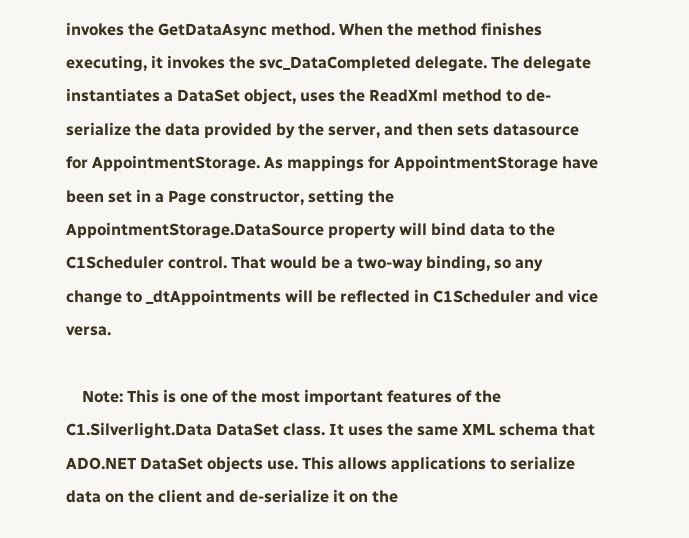invokes the GetDataAsync method. When the method finishes executing, it invokes the svc_DataCompleted delegate. The delegate instantiates a DataSet object, uses the ReadXml method to de-serialize the data provided by the server, and then sets datasource for AppointmentStorage. As mappings for AppointmentStorage have been set in a Page constructor, setting the AppointmentStorage.DataSource property will bind data to the C1Scheduler control. That would be a two-way binding, so any change to _dtAppointments will be reflected in C1Scheduler and vice versa.

    Note: This is one of the most important features of the C1.Silverlight.Data DataSet class. It uses the same XML schema that ADO.NET DataSet objects use. This allows applications to serialize data on the client and de-serialize it on the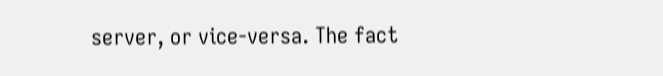server, or vice-versa. The fact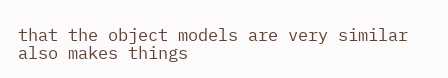that the object models are very similar also makes things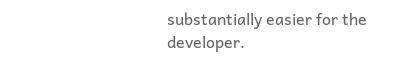substantially easier for the developer.